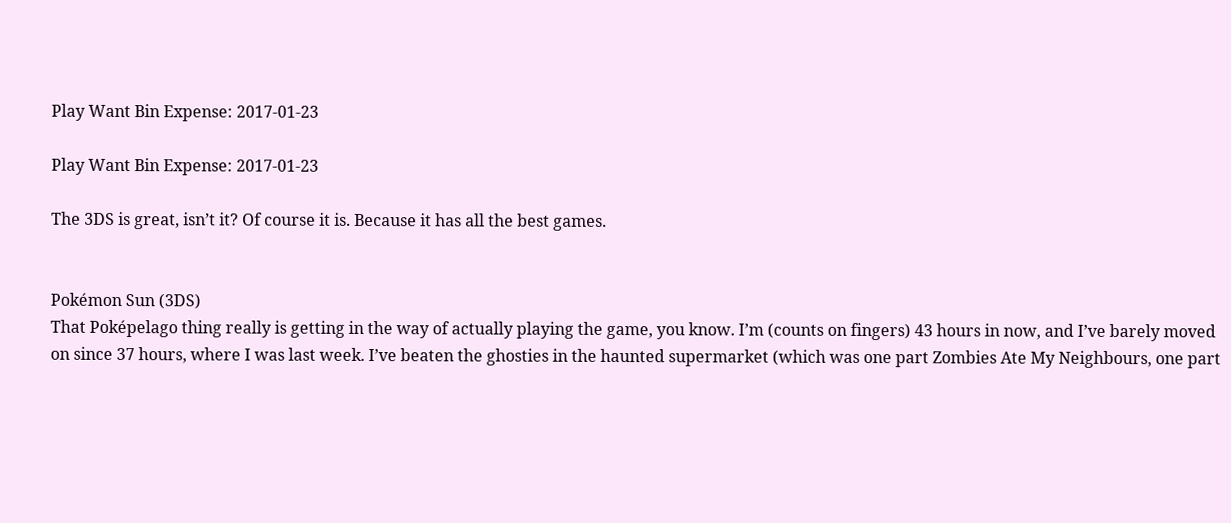Play Want Bin Expense: 2017-01-23

Play Want Bin Expense: 2017-01-23

The 3DS is great, isn’t it? Of course it is. Because it has all the best games.


Pokémon Sun (3DS)
That Poképelago thing really is getting in the way of actually playing the game, you know. I’m (counts on fingers) 43 hours in now, and I’ve barely moved on since 37 hours, where I was last week. I’ve beaten the ghosties in the haunted supermarket (which was one part Zombies Ate My Neighbours, one part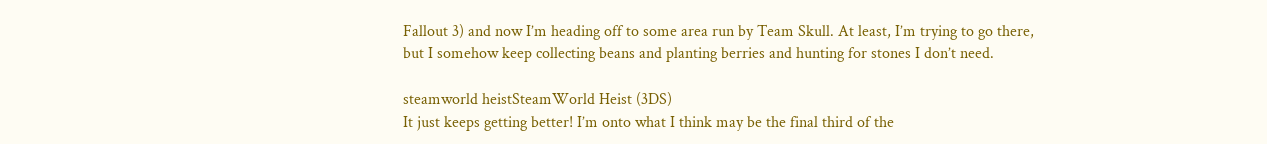Fallout 3) and now I’m heading off to some area run by Team Skull. At least, I’m trying to go there, but I somehow keep collecting beans and planting berries and hunting for stones I don’t need.

steamworld heistSteamWorld Heist (3DS)
It just keeps getting better! I’m onto what I think may be the final third of the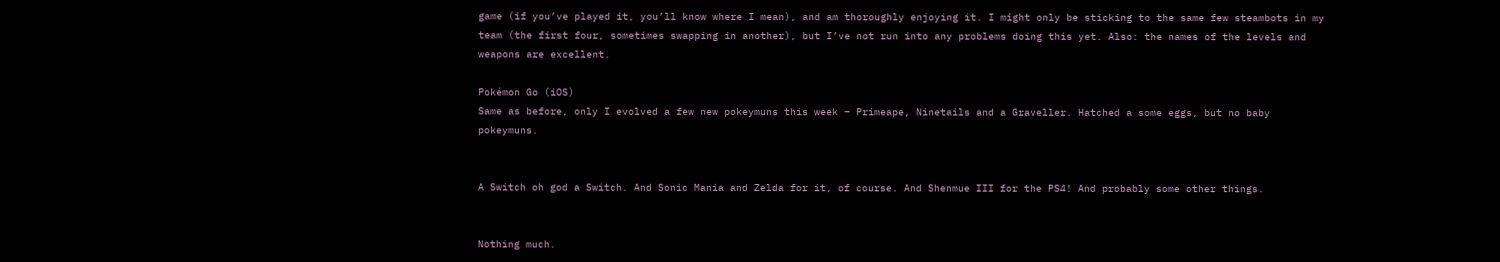game (if you’ve played it, you’ll know where I mean), and am thoroughly enjoying it. I might only be sticking to the same few steambots in my team (the first four, sometimes swapping in another), but I’ve not run into any problems doing this yet. Also: the names of the levels and weapons are excellent.

Pokémon Go (iOS)
Same as before, only I evolved a few new pokeymuns this week – Primeape, Ninetails and a Graveller. Hatched a some eggs, but no baby pokeymuns.


A Switch oh god a Switch. And Sonic Mania and Zelda for it, of course. And Shenmue III for the PS4! And probably some other things.


Nothing much.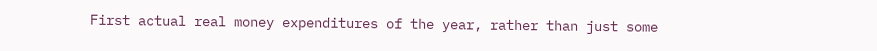First actual real money expenditures of the year, rather than just some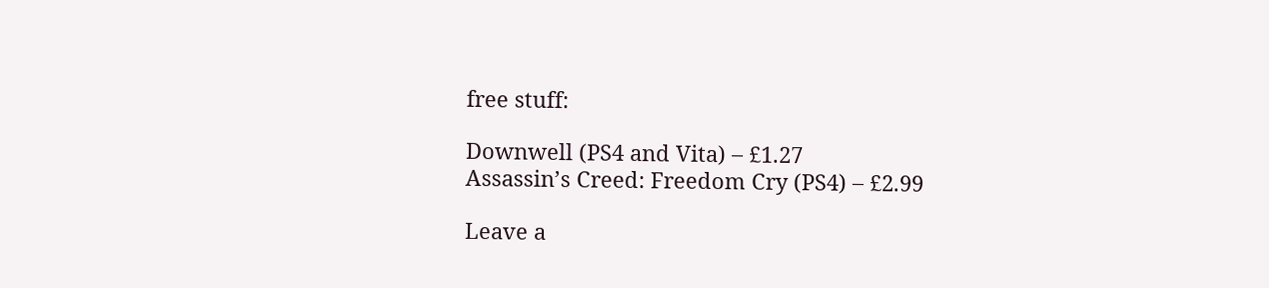free stuff:

Downwell (PS4 and Vita) – £1.27
Assassin’s Creed: Freedom Cry (PS4) – £2.99

Leave a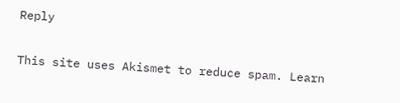Reply

This site uses Akismet to reduce spam. Learn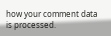how your comment data is processed.